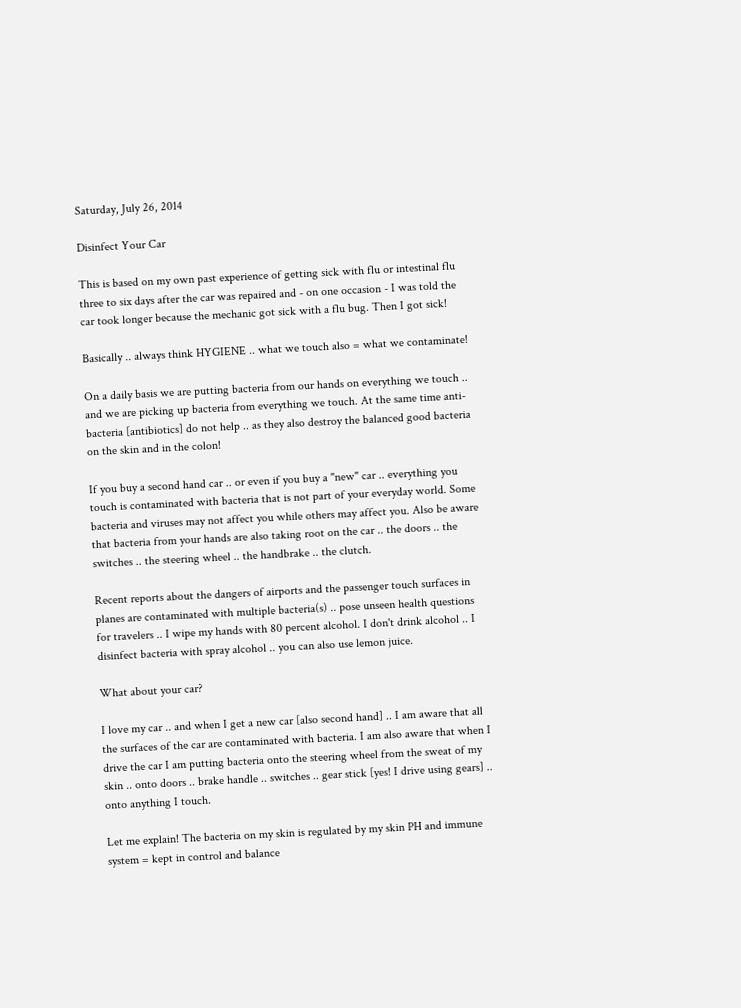Saturday, July 26, 2014

Disinfect Your Car

This is based on my own past experience of getting sick with flu or intestinal flu three to six days after the car was repaired and - on one occasion - I was told the car took longer because the mechanic got sick with a flu bug. Then I got sick!

Basically .. always think HYGIENE .. what we touch also = what we contaminate!

On a daily basis we are putting bacteria from our hands on everything we touch .. and we are picking up bacteria from everything we touch. At the same time anti-bacteria [antibiotics] do not help .. as they also destroy the balanced good bacteria on the skin and in the colon!

If you buy a second hand car .. or even if you buy a "new" car .. everything you touch is contaminated with bacteria that is not part of your everyday world. Some bacteria and viruses may not affect you while others may affect you. Also be aware that bacteria from your hands are also taking root on the car .. the doors .. the switches .. the steering wheel .. the handbrake .. the clutch.

Recent reports about the dangers of airports and the passenger touch surfaces in planes are contaminated with multiple bacteria(s) .. pose unseen health questions for travelers .. I wipe my hands with 80 percent alcohol. I don't drink alcohol .. I disinfect bacteria with spray alcohol .. you can also use lemon juice.

What about your car?

I love my car .. and when I get a new car [also second hand] .. I am aware that all the surfaces of the car are contaminated with bacteria. I am also aware that when I drive the car I am putting bacteria onto the steering wheel from the sweat of my skin .. onto doors .. brake handle .. switches .. gear stick [yes! I drive using gears] .. onto anything I touch.

Let me explain! The bacteria on my skin is regulated by my skin PH and immune system = kept in control and balance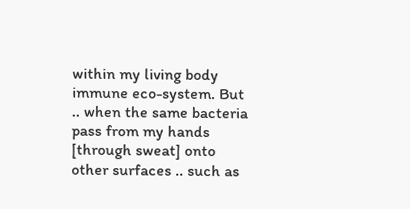within my living body immune eco-system. But .. when the same bacteria pass from my hands [through sweat] onto other surfaces .. such as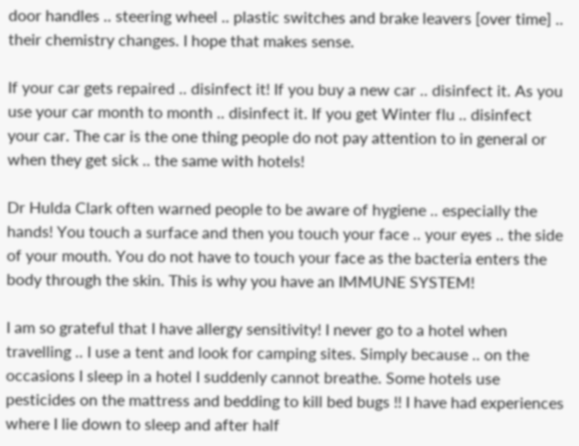door handles .. steering wheel .. plastic switches and brake leavers [over time] .. their chemistry changes. I hope that makes sense.

If your car gets repaired .. disinfect it! If you buy a new car .. disinfect it. As you use your car month to month .. disinfect it. If you get Winter flu .. disinfect your car. The car is the one thing people do not pay attention to in general or when they get sick .. the same with hotels!

Dr Hulda Clark often warned people to be aware of hygiene .. especially the hands! You touch a surface and then you touch your face .. your eyes .. the side of your mouth. You do not have to touch your face as the bacteria enters the body through the skin. This is why you have an IMMUNE SYSTEM!

I am so grateful that I have allergy sensitivity! I never go to a hotel when travelling .. I use a tent and look for camping sites. Simply because .. on the occasions I sleep in a hotel I suddenly cannot breathe. Some hotels use pesticides on the mattress and bedding to kill bed bugs !! I have had experiences where I lie down to sleep and after half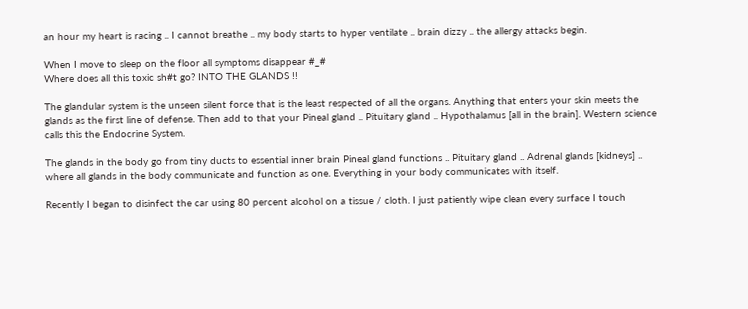an hour my heart is racing .. I cannot breathe .. my body starts to hyper ventilate .. brain dizzy .. the allergy attacks begin.

When I move to sleep on the floor all symptoms disappear #_#
Where does all this toxic sh#t go? INTO THE GLANDS !!

The glandular system is the unseen silent force that is the least respected of all the organs. Anything that enters your skin meets the glands as the first line of defense. Then add to that your Pineal gland .. Pituitary gland .. Hypothalamus [all in the brain]. Western science calls this the Endocrine System.

The glands in the body go from tiny ducts to essential inner brain Pineal gland functions .. Pituitary gland .. Adrenal glands [kidneys] .. where all glands in the body communicate and function as one. Everything in your body communicates with itself.

Recently I began to disinfect the car using 80 percent alcohol on a tissue / cloth. I just patiently wipe clean every surface I touch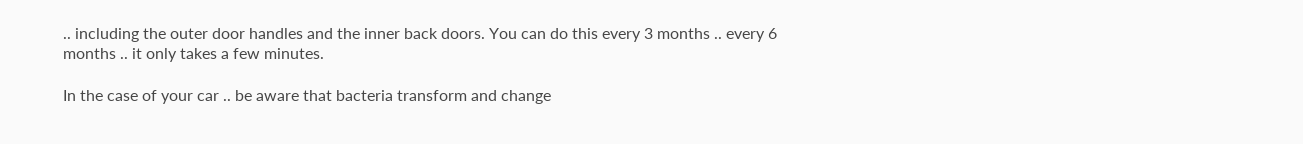.. including the outer door handles and the inner back doors. You can do this every 3 months .. every 6 months .. it only takes a few minutes.

In the case of your car .. be aware that bacteria transform and change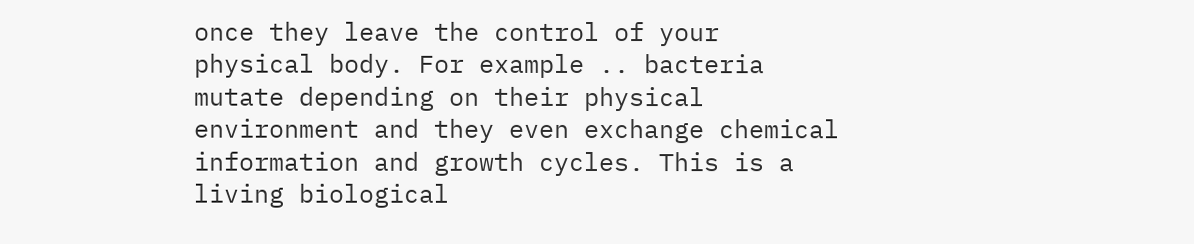once they leave the control of your physical body. For example .. bacteria mutate depending on their physical environment and they even exchange chemical information and growth cycles. This is a living biological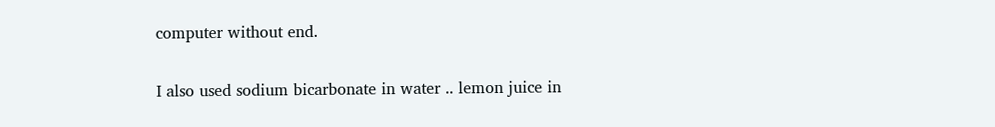computer without end.

I also used sodium bicarbonate in water .. lemon juice in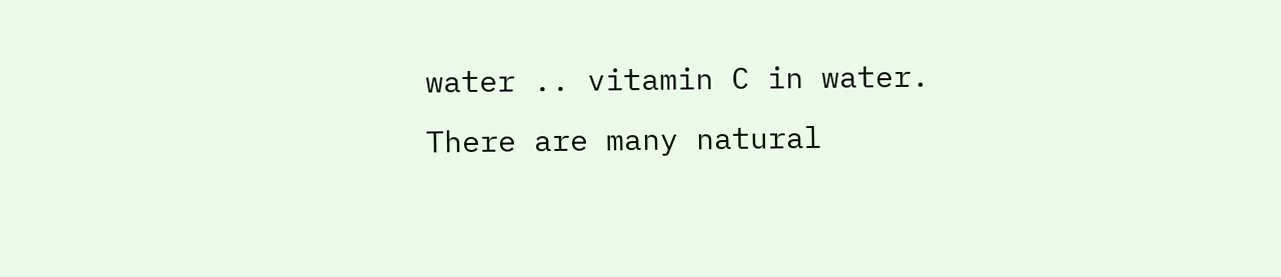water .. vitamin C in water. There are many natural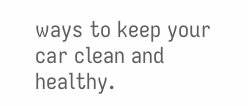ways to keep your car clean and healthy.